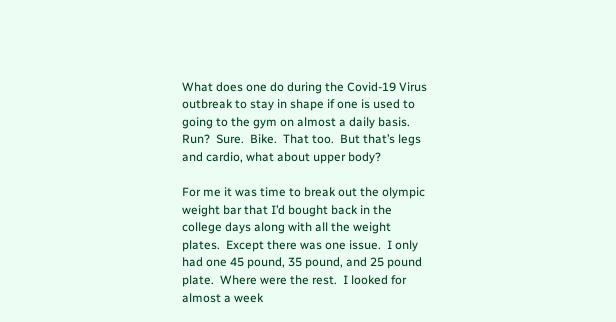What does one do during the Covid-19 Virus outbreak to stay in shape if one is used to going to the gym on almost a daily basis.  Run?  Sure.  Bike.  That too.  But that’s legs and cardio, what about upper body?

For me it was time to break out the olympic weight bar that I’d bought back in the college days along with all the weight plates.  Except there was one issue.  I only had one 45 pound, 35 pound, and 25 pound plate.  Where were the rest.  I looked for almost a week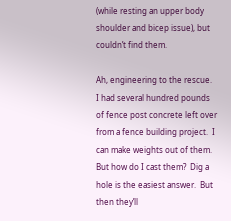(while resting an upper body shoulder and bicep issue), but couldn’t find them.

Ah, engineering to the rescue.  I had several hundred pounds of fence post concrete left over from a fence building project.  I can make weights out of them.  But how do I cast them?  Dig a hole is the easiest answer.  But then they’ll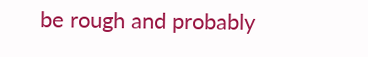be rough and probably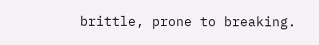brittle, prone to breaking.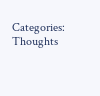Categories: Thoughts